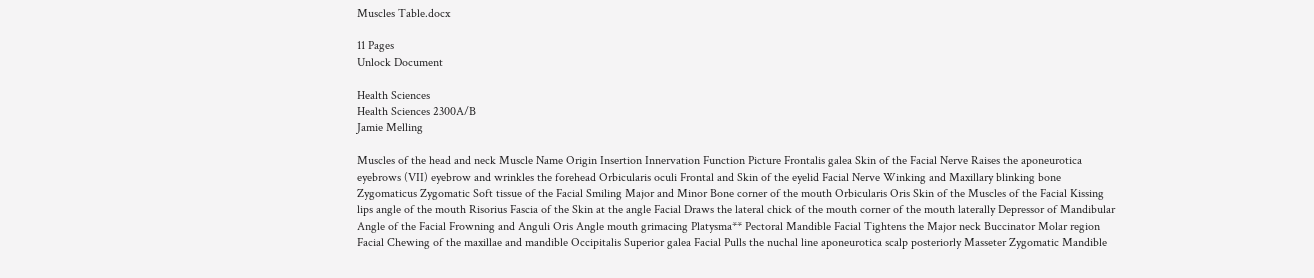Muscles Table.docx

11 Pages
Unlock Document

Health Sciences
Health Sciences 2300A/B
Jamie Melling

Muscles of the head and neck Muscle Name Origin Insertion Innervation Function Picture Frontalis galea Skin of the Facial Nerve Raises the aponeurotica eyebrows (VII) eyebrow and wrinkles the forehead Orbicularis oculi Frontal and Skin of the eyelid Facial Nerve Winking and Maxillary blinking bone Zygomaticus Zygomatic Soft tissue of the Facial Smiling Major and Minor Bone corner of the mouth Orbicularis Oris Skin of the Muscles of the Facial Kissing lips angle of the mouth Risorius Fascia of the Skin at the angle Facial Draws the lateral chick of the mouth corner of the mouth laterally Depressor of Mandibular Angle of the Facial Frowning and Anguli Oris Angle mouth grimacing Platysma** Pectoral Mandible Facial Tightens the Major neck Buccinator Molar region Facial Chewing of the maxillae and mandible Occipitalis Superior galea Facial Pulls the nuchal line aponeurotica scalp posteriorly Masseter Zygomatic Mandible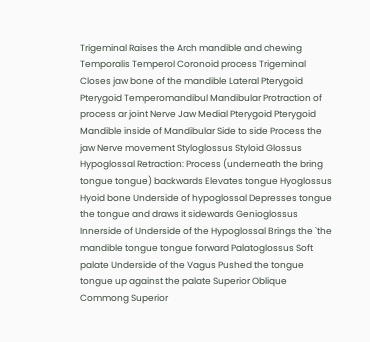Trigeminal Raises the Arch mandible and chewing Temporalis Temperol Coronoid process Trigeminal Closes jaw bone of the mandible Lateral Pterygoid Pterygoid Temperomandibul Mandibular Protraction of process ar joint Nerve Jaw Medial Pterygoid Pterygoid Mandible inside of Mandibular Side to side Process the jaw Nerve movement Styloglossus Styloid Glossus Hypoglossal Retraction: Process (underneath the bring tongue tongue) backwards Elevates tongue Hyoglossus Hyoid bone Underside of hypoglossal Depresses tongue the tongue and draws it sidewards Genioglossus Innerside of Underside of the Hypoglossal Brings the `the mandible tongue tongue forward Palatoglossus Soft palate Underside of the Vagus Pushed the tongue tongue up against the palate Superior Oblique Commong Superior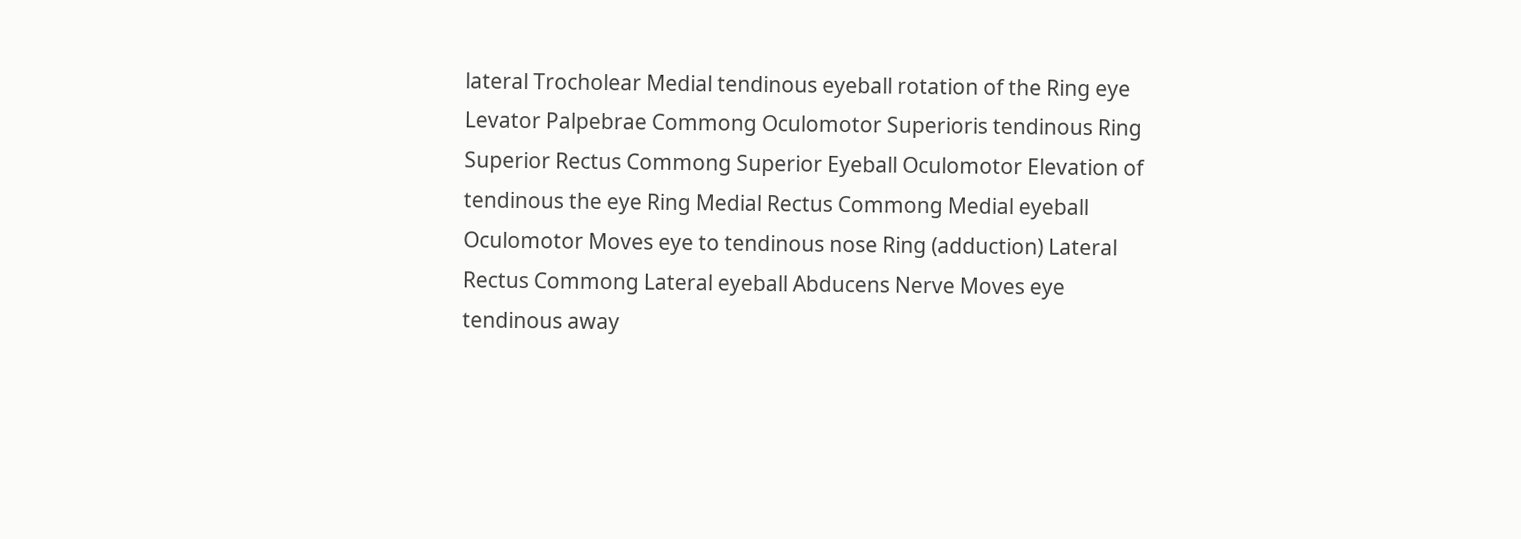lateral Trocholear Medial tendinous eyeball rotation of the Ring eye Levator Palpebrae Commong Oculomotor Superioris tendinous Ring Superior Rectus Commong Superior Eyeball Oculomotor Elevation of tendinous the eye Ring Medial Rectus Commong Medial eyeball Oculomotor Moves eye to tendinous nose Ring (adduction) Lateral Rectus Commong Lateral eyeball Abducens Nerve Moves eye tendinous away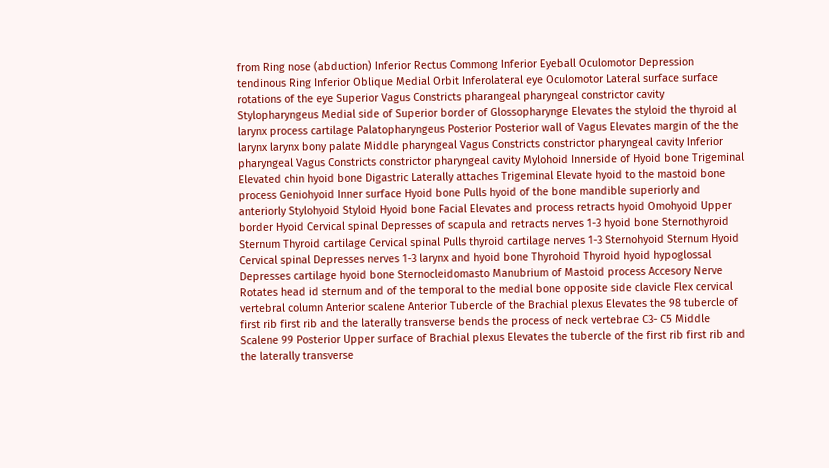from Ring nose (abduction) Inferior Rectus Commong Inferior Eyeball Oculomotor Depression tendinous Ring Inferior Oblique Medial Orbit Inferolateral eye Oculomotor Lateral surface surface rotations of the eye Superior Vagus Constricts pharangeal pharyngeal constrictor cavity Stylopharyngeus Medial side of Superior border of Glossopharynge Elevates the styloid the thyroid al larynx process cartilage Palatopharyngeus Posterior Posterior wall of Vagus Elevates margin of the the larynx larynx bony palate Middle pharyngeal Vagus Constricts constrictor pharyngeal cavity Inferior pharyngeal Vagus Constricts constrictor pharyngeal cavity Mylohoid Innerside of Hyoid bone Trigeminal Elevated chin hyoid bone Digastric Laterally attaches Trigeminal Elevate hyoid to the mastoid bone process Geniohyoid Inner surface Hyoid bone Pulls hyoid of the bone mandible superiorly and anteriorly Stylohyoid Styloid Hyoid bone Facial Elevates and process retracts hyoid Omohyoid Upper border Hyoid Cervical spinal Depresses of scapula and retracts nerves 1-3 hyoid bone Sternothyroid Sternum Thyroid cartilage Cervical spinal Pulls thyroid cartilage nerves 1-3 Sternohyoid Sternum Hyoid Cervical spinal Depresses nerves 1-3 larynx and hyoid bone Thyrohoid Thyroid hyoid hypoglossal Depresses cartilage hyoid bone Sternocleidomasto Manubrium of Mastoid process Accesory Nerve Rotates head id sternum and of the temporal to the medial bone opposite side clavicle Flex cervical vertebral column Anterior scalene Anterior Tubercle of the Brachial plexus Elevates the 98 tubercle of first rib first rib and the laterally transverse bends the process of neck vertebrae C3- C5 Middle Scalene 99 Posterior Upper surface of Brachial plexus Elevates the tubercle of the first rib first rib and the laterally transverse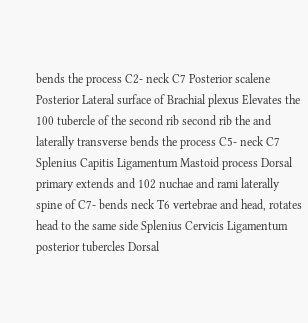bends the process C2- neck C7 Posterior scalene Posterior Lateral surface of Brachial plexus Elevates the 100 tubercle of the second rib second rib the and laterally transverse bends the process C5- neck C7 Splenius Capitis Ligamentum Mastoid process Dorsal primary extends and 102 nuchae and rami laterally spine of C7- bends neck T6 vertebrae and head, rotates head to the same side Splenius Cervicis Ligamentum posterior tubercles Dorsal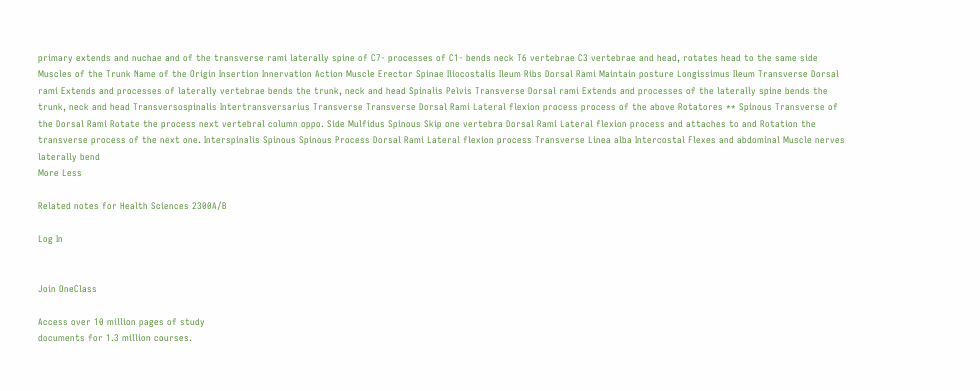primary extends and nuchae and of the transverse rami laterally spine of C7- processes of C1- bends neck T6 vertebrae C3 vertebrae and head, rotates head to the same side Muscles of the Trunk Name of the Origin Insertion Innervation Action Muscle Erector Spinae Iliocostalis Ileum Ribs Dorsal Rami Maintain posture Longissimus Ileum Transverse Dorsal rami Extends and processes of laterally vertebrae bends the trunk, neck and head Spinalis Pelvis Transverse Dorsal rami Extends and processes of the laterally spine bends the trunk, neck and head Transversospinalis Intertransversarius Transverse Transverse Dorsal Rami Lateral flexion process process of the above Rotatores ** Spinous Transverse of the Dorsal Rami Rotate the process next vertebral column oppo. Side Mulfidus Spinous Skip one vertebra Dorsal Rami Lateral flexion process and attaches to and Rotation the transverse process of the next one. Interspinalis Spinous Spinous Process Dorsal Rami Lateral flexion process Transverse Linea alba Intercostal Flexes and abdominal Muscle nerves laterally bend
More Less

Related notes for Health Sciences 2300A/B

Log In


Join OneClass

Access over 10 million pages of study
documents for 1.3 million courses.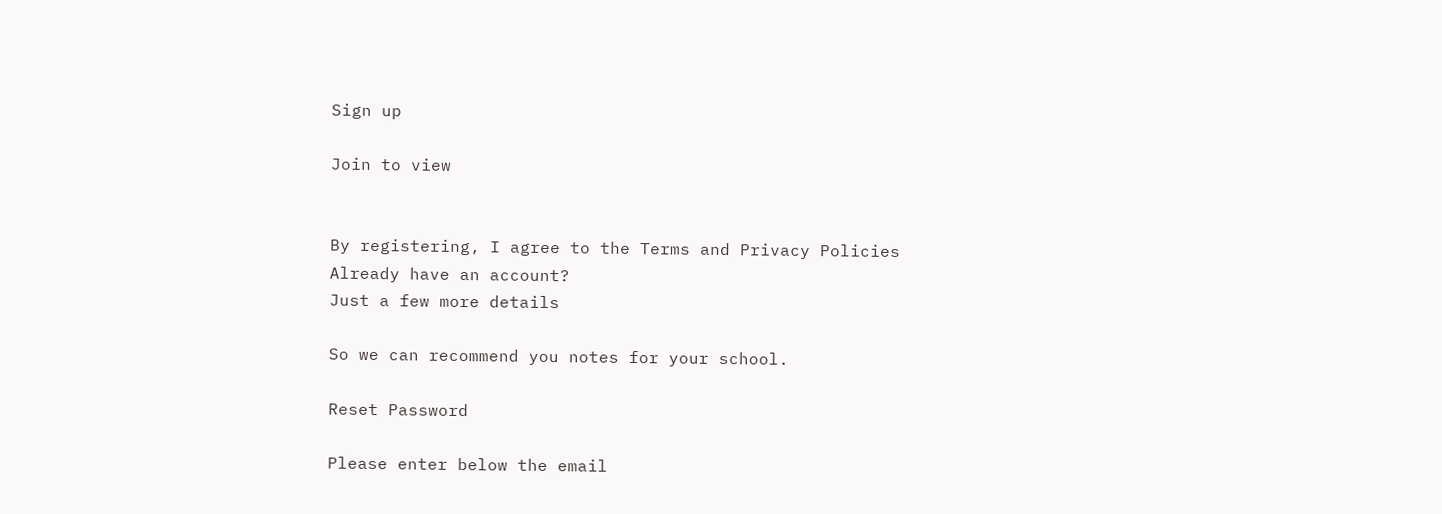Sign up

Join to view


By registering, I agree to the Terms and Privacy Policies
Already have an account?
Just a few more details

So we can recommend you notes for your school.

Reset Password

Please enter below the email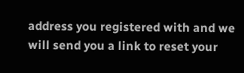address you registered with and we will send you a link to reset your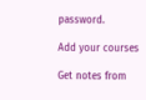password.

Add your courses

Get notes from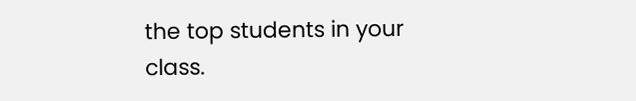the top students in your class.